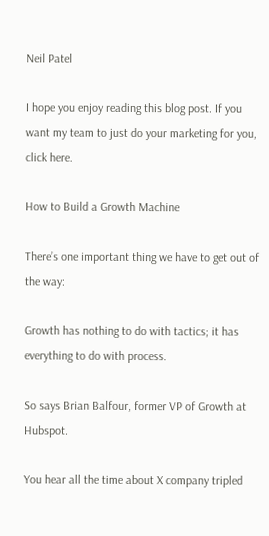Neil Patel

I hope you enjoy reading this blog post. If you want my team to just do your marketing for you, click here.

How to Build a Growth Machine

There’s one important thing we have to get out of the way:

Growth has nothing to do with tactics; it has everything to do with process.

So says Brian Balfour, former VP of Growth at Hubspot.

You hear all the time about X company tripled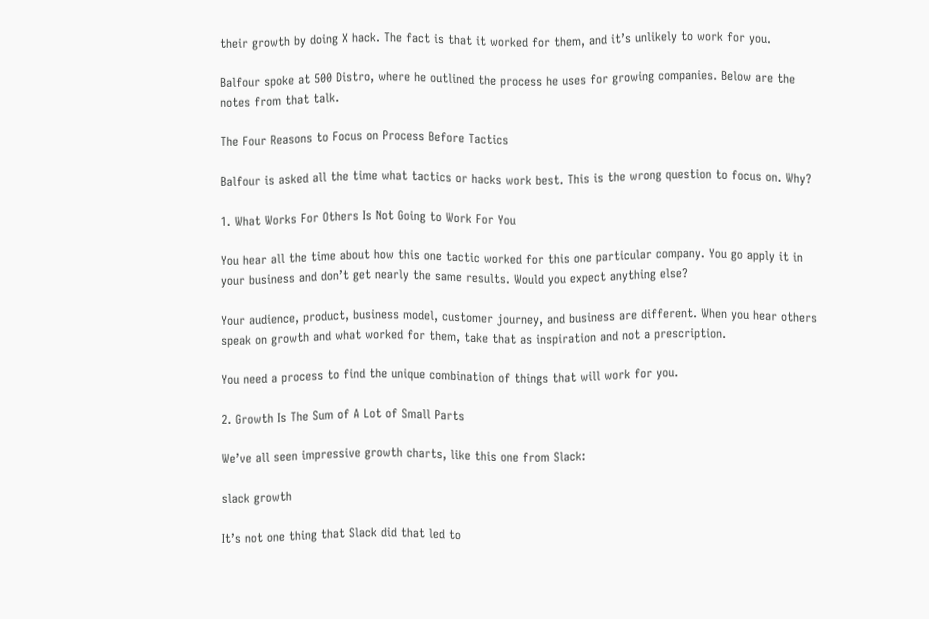their growth by doing X hack. The fact is that it worked for them, and it’s unlikely to work for you.

Balfour spoke at 500 Distro, where he outlined the process he uses for growing companies. Below are the notes from that talk.

The Four Reasons to Focus on Process Before Tactics

Balfour is asked all the time what tactics or hacks work best. This is the wrong question to focus on. Why?

1. What Works For Others Is Not Going to Work For You

You hear all the time about how this one tactic worked for this one particular company. You go apply it in your business and don’t get nearly the same results. Would you expect anything else?

Your audience, product, business model, customer journey, and business are different. When you hear others speak on growth and what worked for them, take that as inspiration and not a prescription.

You need a process to find the unique combination of things that will work for you.

2. Growth Is The Sum of A Lot of Small Parts

We’ve all seen impressive growth charts, like this one from Slack:

slack growth

It’s not one thing that Slack did that led to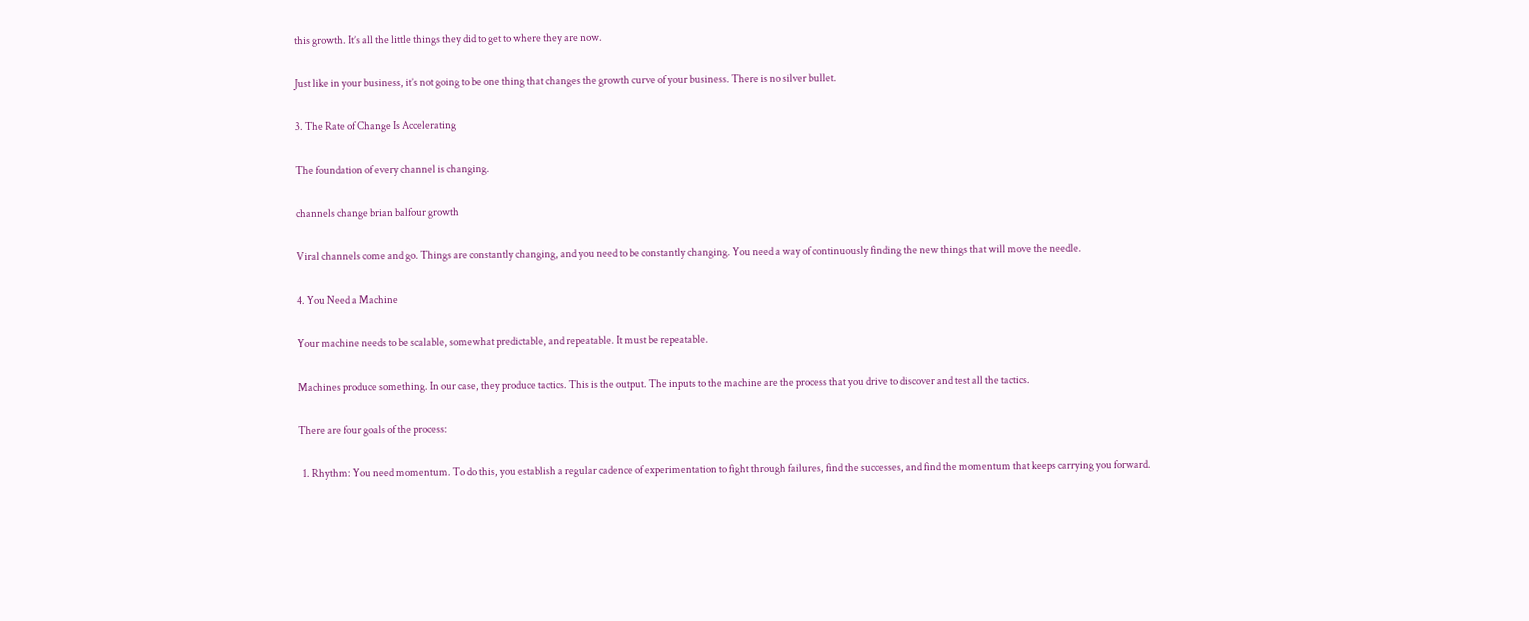this growth. It’s all the little things they did to get to where they are now.

Just like in your business, it’s not going to be one thing that changes the growth curve of your business. There is no silver bullet.

3. The Rate of Change Is Accelerating

The foundation of every channel is changing.

channels change brian balfour growth

Viral channels come and go. Things are constantly changing, and you need to be constantly changing. You need a way of continuously finding the new things that will move the needle.

4. You Need a Machine

Your machine needs to be scalable, somewhat predictable, and repeatable. It must be repeatable.

Machines produce something. In our case, they produce tactics. This is the output. The inputs to the machine are the process that you drive to discover and test all the tactics.

There are four goals of the process:

  1. Rhythm: You need momentum. To do this, you establish a regular cadence of experimentation to fight through failures, find the successes, and find the momentum that keeps carrying you forward.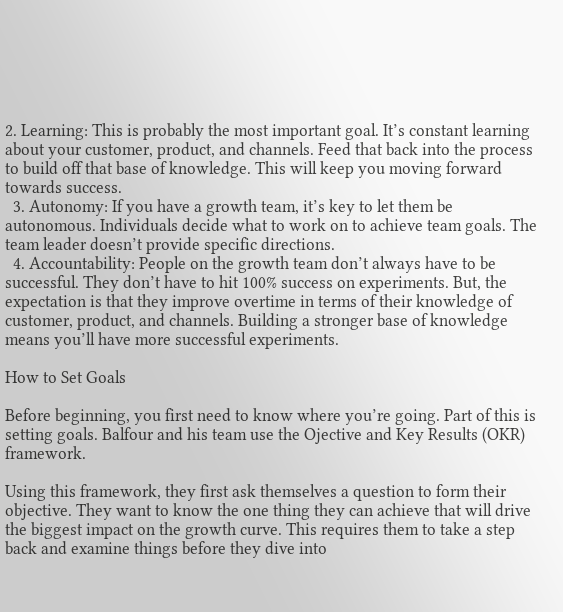2. Learning: This is probably the most important goal. It’s constant learning about your customer, product, and channels. Feed that back into the process to build off that base of knowledge. This will keep you moving forward towards success.
  3. Autonomy: If you have a growth team, it’s key to let them be autonomous. Individuals decide what to work on to achieve team goals. The team leader doesn’t provide specific directions.
  4. Accountability: People on the growth team don’t always have to be successful. They don’t have to hit 100% success on experiments. But, the expectation is that they improve overtime in terms of their knowledge of customer, product, and channels. Building a stronger base of knowledge means you’ll have more successful experiments.

How to Set Goals

Before beginning, you first need to know where you’re going. Part of this is setting goals. Balfour and his team use the Ojective and Key Results (OKR) framework.

Using this framework, they first ask themselves a question to form their objective. They want to know the one thing they can achieve that will drive the biggest impact on the growth curve. This requires them to take a step back and examine things before they dive into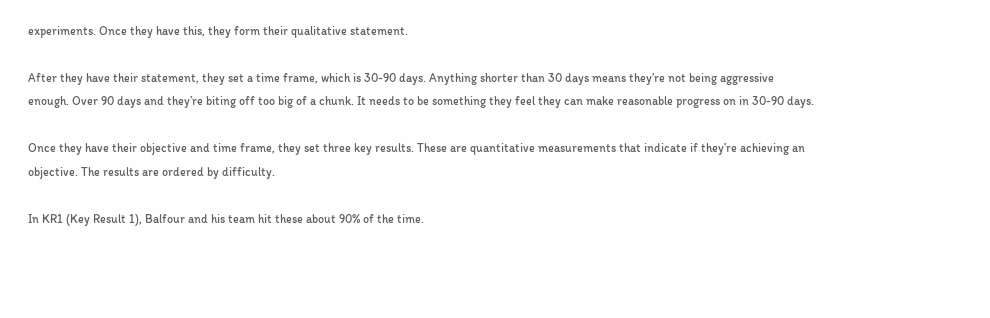experiments. Once they have this, they form their qualitative statement.

After they have their statement, they set a time frame, which is 30-90 days. Anything shorter than 30 days means they’re not being aggressive enough. Over 90 days and they’re biting off too big of a chunk. It needs to be something they feel they can make reasonable progress on in 30-90 days.

Once they have their objective and time frame, they set three key results. These are quantitative measurements that indicate if they’re achieving an objective. The results are ordered by difficulty.

In KR1 (Key Result 1), Balfour and his team hit these about 90% of the time.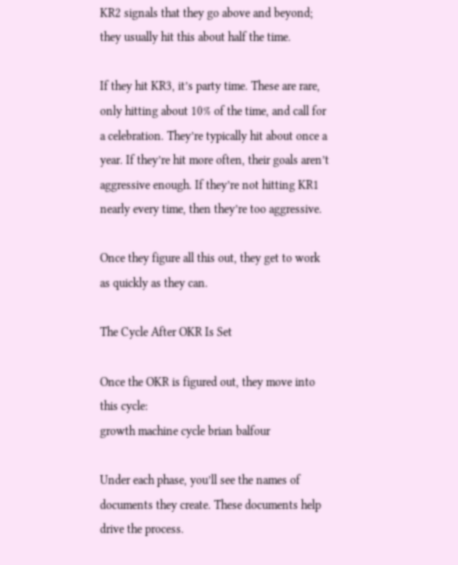KR2 signals that they go above and beyond; they usually hit this about half the time.

If they hit KR3, it’s party time. These are rare, only hitting about 10% of the time, and call for a celebration. They’re typically hit about once a year. If they’re hit more often, their goals aren’t aggressive enough. If they’re not hitting KR1 nearly every time, then they’re too aggressive.

Once they figure all this out, they get to work as quickly as they can.

The Cycle After OKR Is Set

Once the OKR is figured out, they move into this cycle:
growth machine cycle brian balfour

Under each phase, you’ll see the names of documents they create. These documents help drive the process.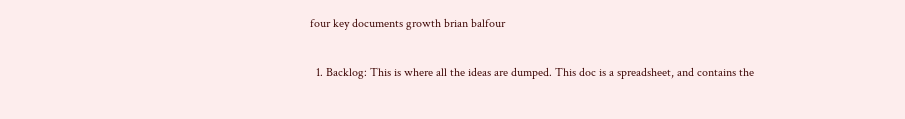four key documents growth brian balfour

  1. Backlog: This is where all the ideas are dumped. This doc is a spreadsheet, and contains the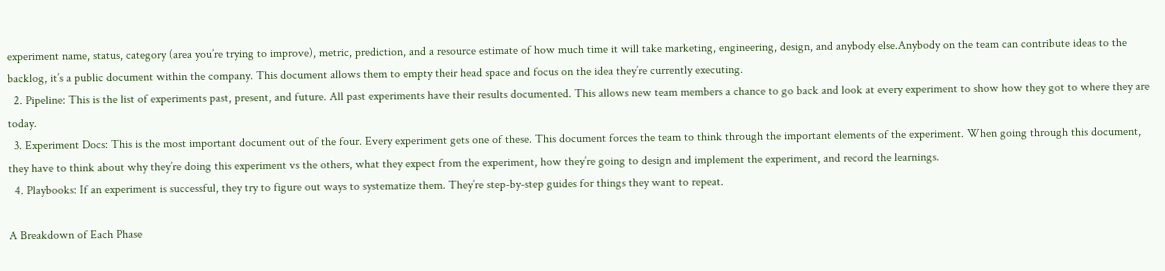experiment name, status, category (area you’re trying to improve), metric, prediction, and a resource estimate of how much time it will take marketing, engineering, design, and anybody else.Anybody on the team can contribute ideas to the backlog, it’s a public document within the company. This document allows them to empty their head space and focus on the idea they’re currently executing.
  2. Pipeline: This is the list of experiments past, present, and future. All past experiments have their results documented. This allows new team members a chance to go back and look at every experiment to show how they got to where they are today.
  3. Experiment Docs: This is the most important document out of the four. Every experiment gets one of these. This document forces the team to think through the important elements of the experiment. When going through this document, they have to think about why they’re doing this experiment vs the others, what they expect from the experiment, how they’re going to design and implement the experiment, and record the learnings.
  4. Playbooks: If an experiment is successful, they try to figure out ways to systematize them. They’re step-by-step guides for things they want to repeat.

A Breakdown of Each Phase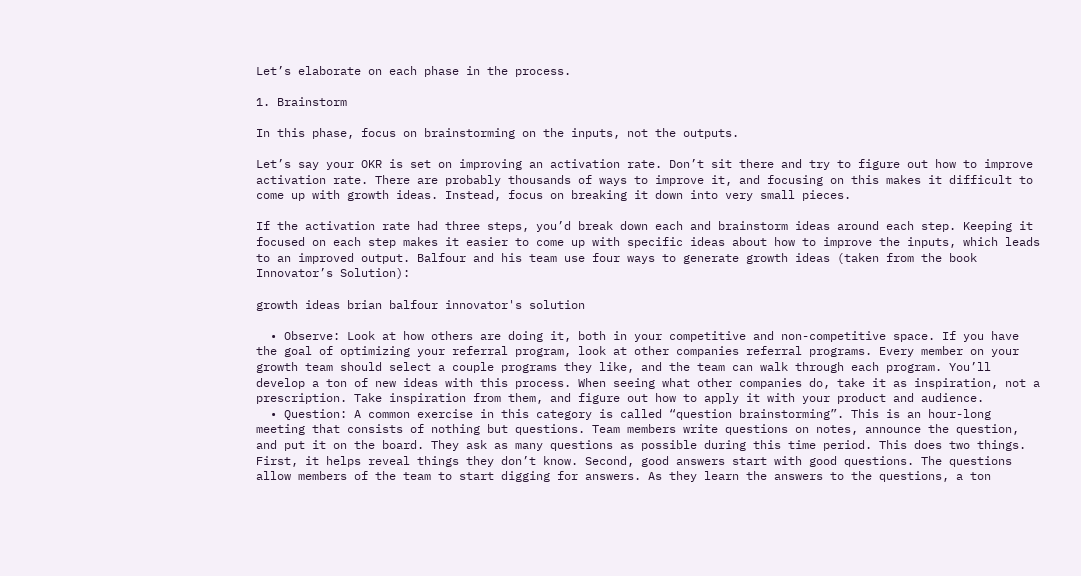Let’s elaborate on each phase in the process.

1. Brainstorm

In this phase, focus on brainstorming on the inputs, not the outputs.

Let’s say your OKR is set on improving an activation rate. Don’t sit there and try to figure out how to improve activation rate. There are probably thousands of ways to improve it, and focusing on this makes it difficult to come up with growth ideas. Instead, focus on breaking it down into very small pieces.

If the activation rate had three steps, you’d break down each and brainstorm ideas around each step. Keeping it focused on each step makes it easier to come up with specific ideas about how to improve the inputs, which leads to an improved output. Balfour and his team use four ways to generate growth ideas (taken from the book Innovator’s Solution):

growth ideas brian balfour innovator's solution

  • Observe: Look at how others are doing it, both in your competitive and non-competitive space. If you have the goal of optimizing your referral program, look at other companies referral programs. Every member on your growth team should select a couple programs they like, and the team can walk through each program. You’ll develop a ton of new ideas with this process. When seeing what other companies do, take it as inspiration, not a prescription. Take inspiration from them, and figure out how to apply it with your product and audience.
  • Question: A common exercise in this category is called “question brainstorming”. This is an hour-long meeting that consists of nothing but questions. Team members write questions on notes, announce the question, and put it on the board. They ask as many questions as possible during this time period. This does two things. First, it helps reveal things they don’t know. Second, good answers start with good questions. The questions allow members of the team to start digging for answers. As they learn the answers to the questions, a ton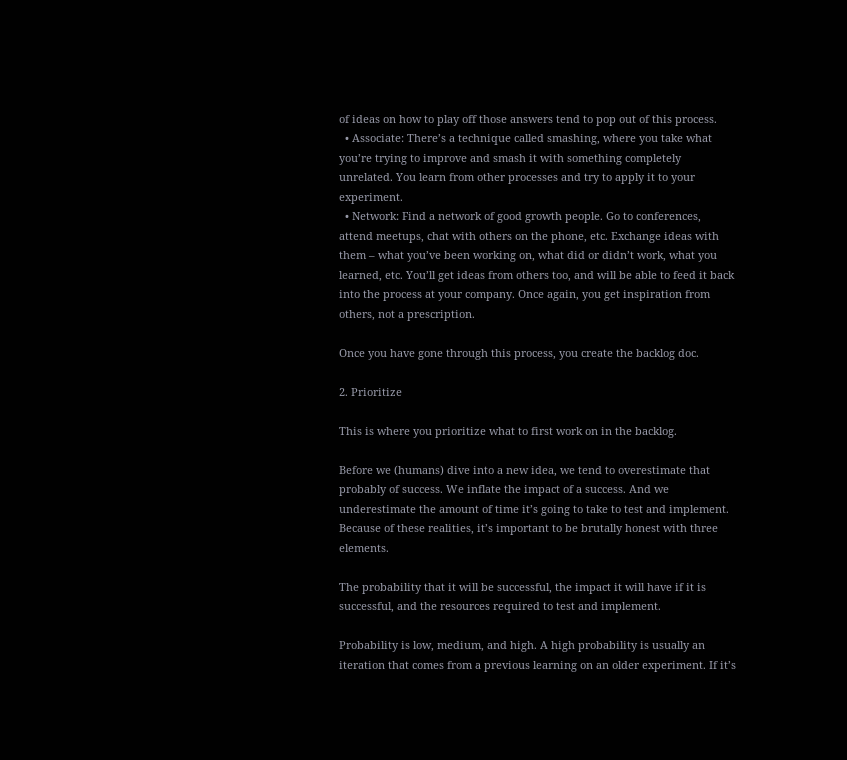of ideas on how to play off those answers tend to pop out of this process.
  • Associate: There’s a technique called smashing, where you take what you’re trying to improve and smash it with something completely unrelated. You learn from other processes and try to apply it to your experiment.
  • Network: Find a network of good growth people. Go to conferences, attend meetups, chat with others on the phone, etc. Exchange ideas with them – what you’ve been working on, what did or didn’t work, what you learned, etc. You’ll get ideas from others too, and will be able to feed it back into the process at your company. Once again, you get inspiration from others, not a prescription.

Once you have gone through this process, you create the backlog doc.

2. Prioritize

This is where you prioritize what to first work on in the backlog.

Before we (humans) dive into a new idea, we tend to overestimate that probably of success. We inflate the impact of a success. And we underestimate the amount of time it’s going to take to test and implement. Because of these realities, it’s important to be brutally honest with three elements.

The probability that it will be successful, the impact it will have if it is successful, and the resources required to test and implement.

Probability is low, medium, and high. A high probability is usually an iteration that comes from a previous learning on an older experiment. If it’s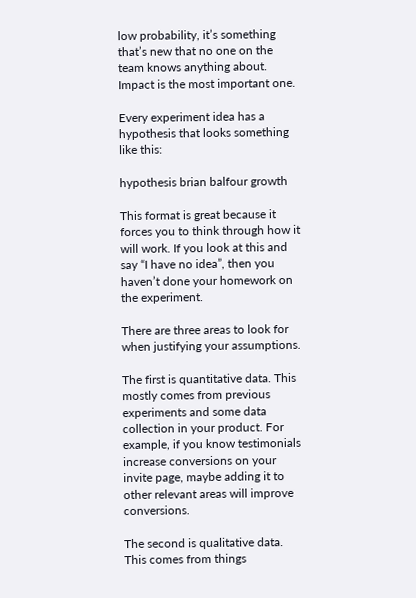low probability, it’s something that’s new that no one on the team knows anything about. Impact is the most important one.

Every experiment idea has a hypothesis that looks something like this:

hypothesis brian balfour growth

This format is great because it forces you to think through how it will work. If you look at this and say “I have no idea”, then you haven’t done your homework on the experiment.

There are three areas to look for when justifying your assumptions.

The first is quantitative data. This mostly comes from previous experiments and some data collection in your product. For example, if you know testimonials increase conversions on your invite page, maybe adding it to other relevant areas will improve conversions.

The second is qualitative data. This comes from things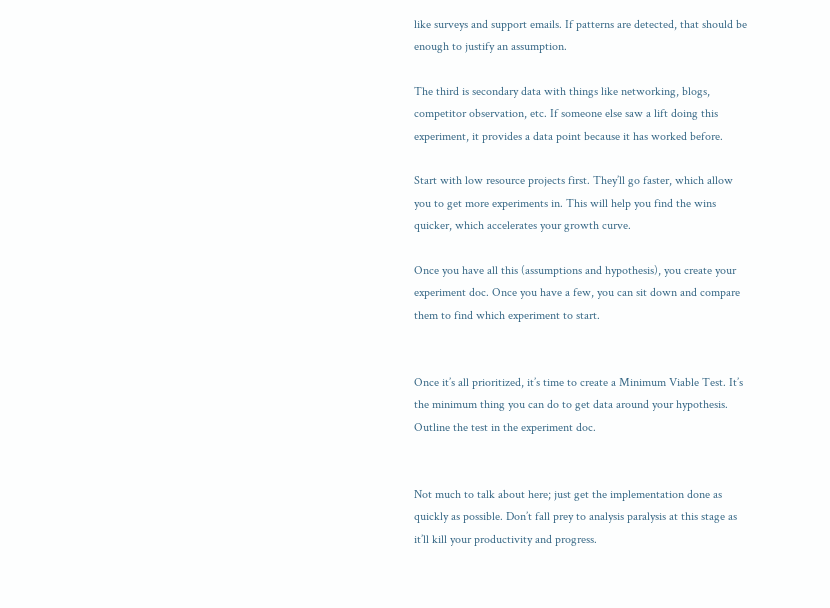like surveys and support emails. If patterns are detected, that should be enough to justify an assumption.

The third is secondary data with things like networking, blogs, competitor observation, etc. If someone else saw a lift doing this experiment, it provides a data point because it has worked before.

Start with low resource projects first. They’ll go faster, which allow you to get more experiments in. This will help you find the wins quicker, which accelerates your growth curve.

Once you have all this (assumptions and hypothesis), you create your experiment doc. Once you have a few, you can sit down and compare them to find which experiment to start.


Once it’s all prioritized, it’s time to create a Minimum Viable Test. It’s the minimum thing you can do to get data around your hypothesis. Outline the test in the experiment doc.


Not much to talk about here; just get the implementation done as quickly as possible. Don’t fall prey to analysis paralysis at this stage as it’ll kill your productivity and progress.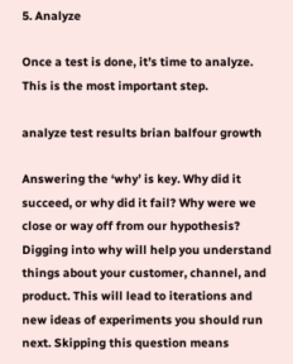5. Analyze

Once a test is done, it’s time to analyze. This is the most important step.

analyze test results brian balfour growth

Answering the ‘why’ is key. Why did it succeed, or why did it fail? Why were we close or way off from our hypothesis? Digging into why will help you understand things about your customer, channel, and product. This will lead to iterations and new ideas of experiments you should run next. Skipping this question means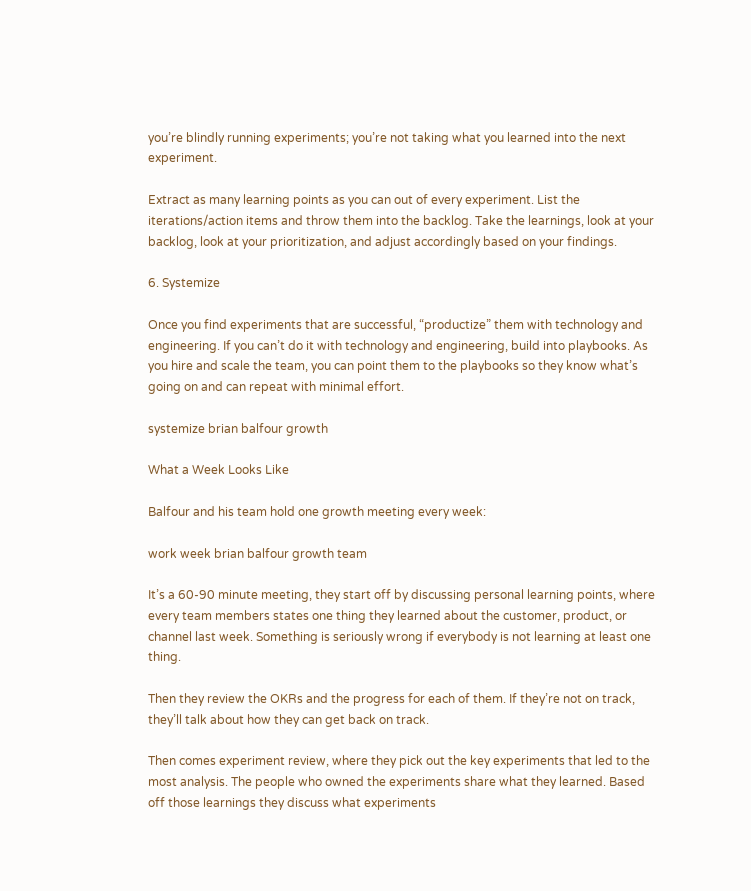you’re blindly running experiments; you’re not taking what you learned into the next experiment.

Extract as many learning points as you can out of every experiment. List the iterations/action items and throw them into the backlog. Take the learnings, look at your backlog, look at your prioritization, and adjust accordingly based on your findings.

6. Systemize

Once you find experiments that are successful, “productize” them with technology and engineering. If you can’t do it with technology and engineering, build into playbooks. As you hire and scale the team, you can point them to the playbooks so they know what’s going on and can repeat with minimal effort.

systemize brian balfour growth

What a Week Looks Like

Balfour and his team hold one growth meeting every week:

work week brian balfour growth team

It’s a 60-90 minute meeting, they start off by discussing personal learning points, where every team members states one thing they learned about the customer, product, or channel last week. Something is seriously wrong if everybody is not learning at least one thing.

Then they review the OKRs and the progress for each of them. If they’re not on track, they’ll talk about how they can get back on track.

Then comes experiment review, where they pick out the key experiments that led to the most analysis. The people who owned the experiments share what they learned. Based off those learnings they discuss what experiments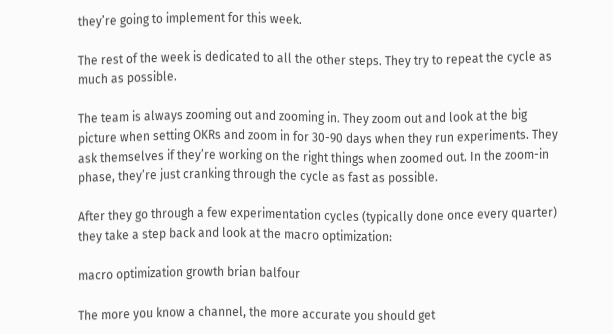they’re going to implement for this week.

The rest of the week is dedicated to all the other steps. They try to repeat the cycle as much as possible.

The team is always zooming out and zooming in. They zoom out and look at the big picture when setting OKRs and zoom in for 30-90 days when they run experiments. They ask themselves if they’re working on the right things when zoomed out. In the zoom-in phase, they’re just cranking through the cycle as fast as possible.

After they go through a few experimentation cycles (typically done once every quarter) they take a step back and look at the macro optimization:

macro optimization growth brian balfour

The more you know a channel, the more accurate you should get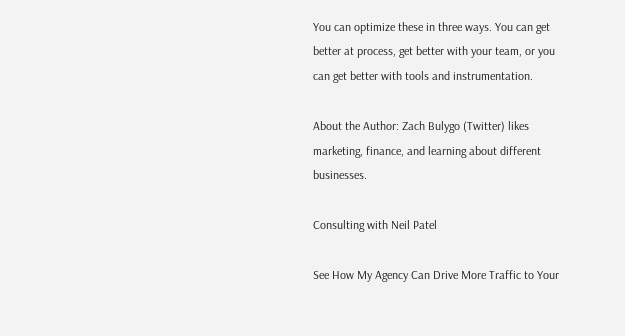You can optimize these in three ways. You can get better at process, get better with your team, or you can get better with tools and instrumentation.

About the Author: Zach Bulygo (Twitter) likes marketing, finance, and learning about different businesses.

Consulting with Neil Patel

See How My Agency Can Drive More Traffic to Your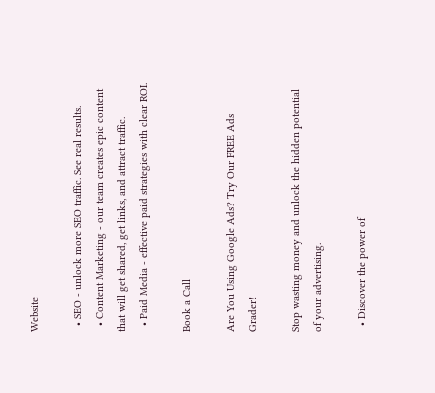Website

  • SEO - unlock more SEO traffic. See real results.
  • Content Marketing - our team creates epic content that will get shared, get links, and attract traffic.
  • Paid Media - effective paid strategies with clear ROI.

Book a Call

Are You Using Google Ads? Try Our FREE Ads Grader!

Stop wasting money and unlock the hidden potential of your advertising.

  • Discover the power of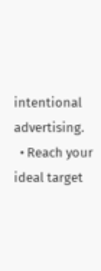intentional advertising.
  • Reach your ideal target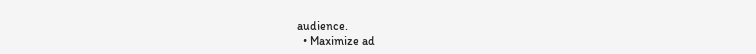audience.
  • Maximize ad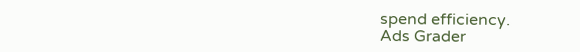spend efficiency.
Ads Grader